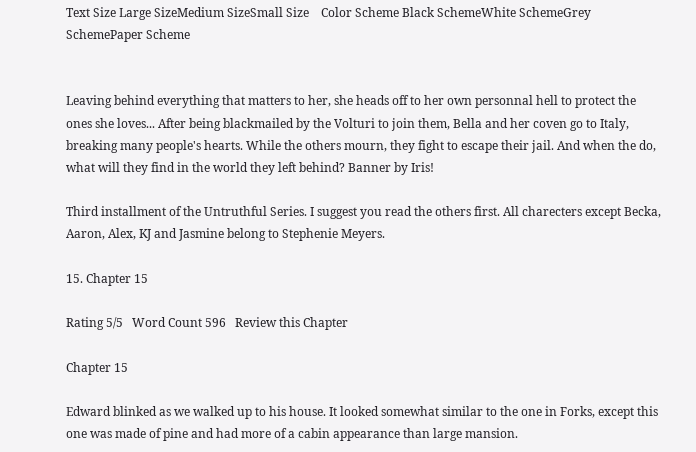Text Size Large SizeMedium SizeSmall Size    Color Scheme Black SchemeWhite SchemeGrey SchemePaper Scheme


Leaving behind everything that matters to her, she heads off to her own personnal hell to protect the ones she loves... After being blackmailed by the Volturi to join them, Bella and her coven go to Italy, breaking many people's hearts. While the others mourn, they fight to escape their jail. And when the do, what will they find in the world they left behind? Banner by Iris!

Third installment of the Untruthful Series. I suggest you read the others first. All charecters except Becka, Aaron, Alex, KJ and Jasmine belong to Stephenie Meyers.

15. Chapter 15

Rating 5/5   Word Count 596   Review this Chapter

Chapter 15

Edward blinked as we walked up to his house. It looked somewhat similar to the one in Forks, except this one was made of pine and had more of a cabin appearance than large mansion.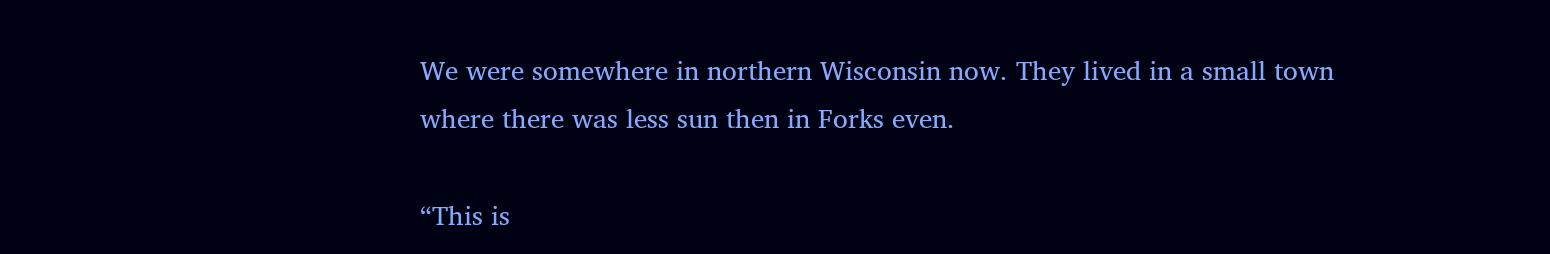We were somewhere in northern Wisconsin now. They lived in a small town where there was less sun then in Forks even.

“This is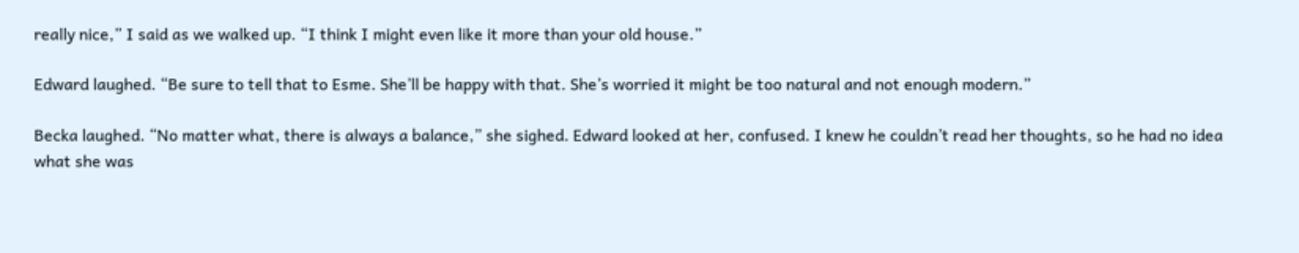really nice,” I said as we walked up. “I think I might even like it more than your old house.”

Edward laughed. “Be sure to tell that to Esme. She’ll be happy with that. She’s worried it might be too natural and not enough modern.”

Becka laughed. “No matter what, there is always a balance,” she sighed. Edward looked at her, confused. I knew he couldn’t read her thoughts, so he had no idea what she was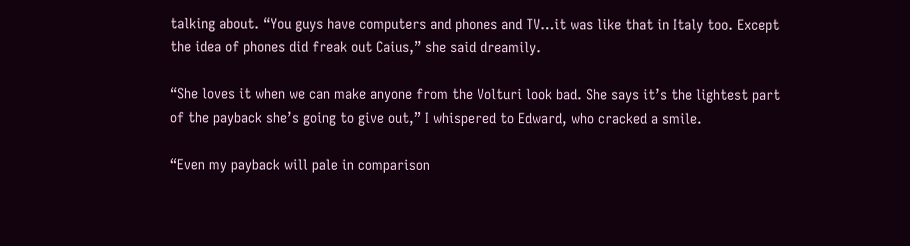talking about. “You guys have computers and phones and TV…it was like that in Italy too. Except the idea of phones did freak out Caius,” she said dreamily.

“She loves it when we can make anyone from the Volturi look bad. She says it’s the lightest part of the payback she’s going to give out,” I whispered to Edward, who cracked a smile.

“Even my payback will pale in comparison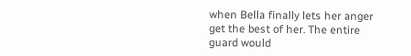when Bella finally lets her anger get the best of her. The entire guard would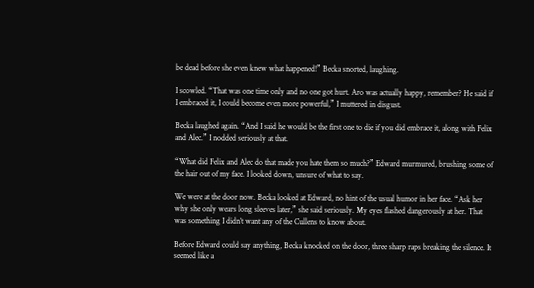be dead before she even knew what happened!” Becka snorted, laughing.

I scowled. “That was one time only and no one got hurt. Aro was actually happy, remember? He said if I embraced it, I could become even more powerful,” I muttered in disgust.

Becka laughed again. “And I said he would be the first one to die if you did embrace it, along with Felix and Alec.” I nodded seriously at that.

“What did Felix and Alec do that made you hate them so much?” Edward murmured, brushing some of the hair out of my face. I looked down, unsure of what to say.

We were at the door now. Becka looked at Edward, no hint of the usual humor in her face. “Ask her why she only wears long sleeves later,” she said seriously. My eyes flashed dangerously at her. That was something I didn’t want any of the Cullens to know about.

Before Edward could say anything, Becka knocked on the door, three sharp raps breaking the silence. It seemed like a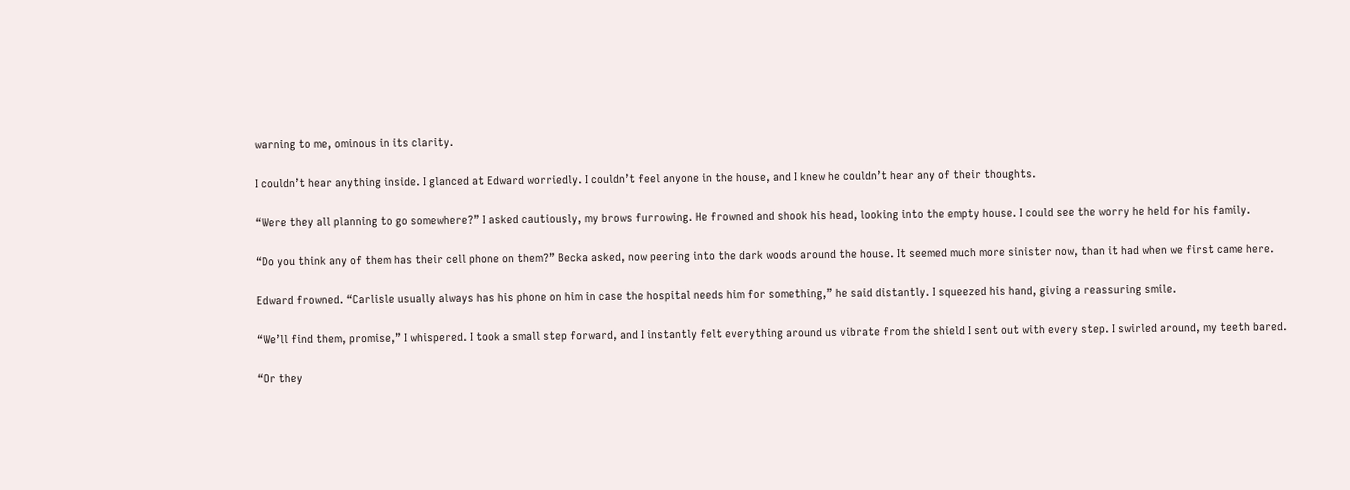warning to me, ominous in its clarity.

I couldn’t hear anything inside. I glanced at Edward worriedly. I couldn’t feel anyone in the house, and I knew he couldn’t hear any of their thoughts.

“Were they all planning to go somewhere?” I asked cautiously, my brows furrowing. He frowned and shook his head, looking into the empty house. I could see the worry he held for his family.

“Do you think any of them has their cell phone on them?” Becka asked, now peering into the dark woods around the house. It seemed much more sinister now, than it had when we first came here.

Edward frowned. “Carlisle usually always has his phone on him in case the hospital needs him for something,” he said distantly. I squeezed his hand, giving a reassuring smile.

“We’ll find them, promise,” I whispered. I took a small step forward, and I instantly felt everything around us vibrate from the shield I sent out with every step. I swirled around, my teeth bared.

“Or they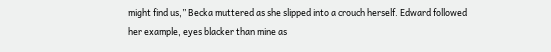might find us,” Becka muttered as she slipped into a crouch herself. Edward followed her example, eyes blacker than mine as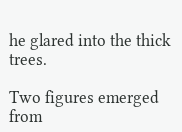he glared into the thick trees.

Two figures emerged from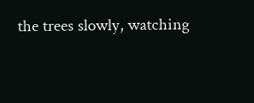the trees slowly, watching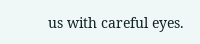us with careful eyes.